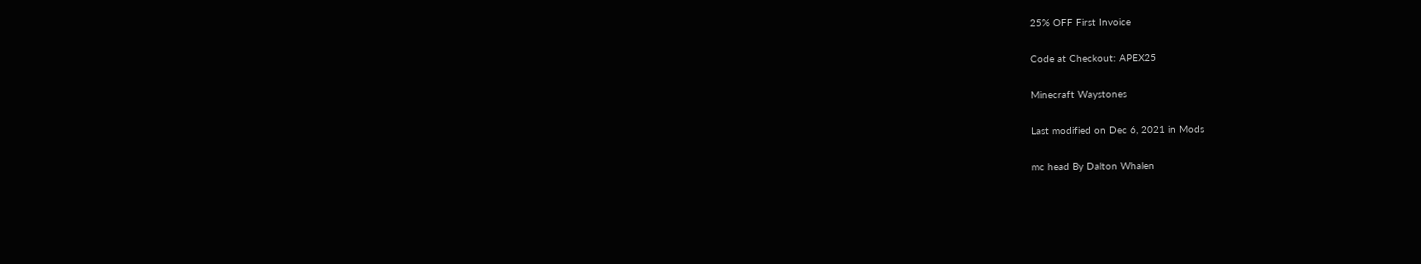25% OFF First Invoice

Code at Checkout: APEX25

Minecraft Waystones

Last modified on Dec 6, 2021 in Mods

mc head By Dalton Whalen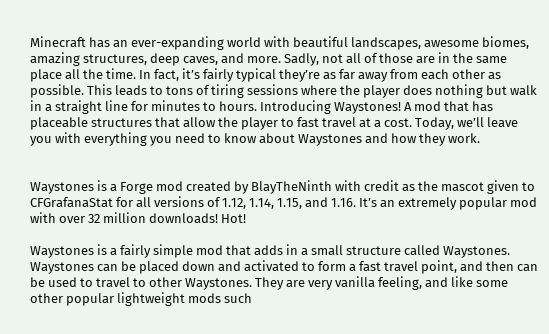Minecraft has an ever-expanding world with beautiful landscapes, awesome biomes, amazing structures, deep caves, and more. Sadly, not all of those are in the same place all the time. In fact, it’s fairly typical they’re as far away from each other as possible. This leads to tons of tiring sessions where the player does nothing but walk in a straight line for minutes to hours. Introducing Waystones! A mod that has placeable structures that allow the player to fast travel at a cost. Today, we’ll leave you with everything you need to know about Waystones and how they work.


Waystones is a Forge mod created by BlayTheNinth with credit as the mascot given to CFGrafanaStat for all versions of 1.12, 1.14, 1.15, and 1.16. It’s an extremely popular mod with over 32 million downloads! Hot!

Waystones is a fairly simple mod that adds in a small structure called Waystones. Waystones can be placed down and activated to form a fast travel point, and then can be used to travel to other Waystones. They are very vanilla feeling, and like some other popular lightweight mods such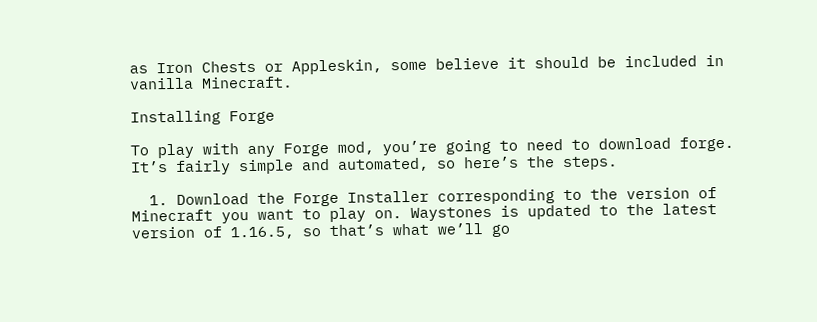as Iron Chests or Appleskin, some believe it should be included in vanilla Minecraft.

Installing Forge

To play with any Forge mod, you’re going to need to download forge. It’s fairly simple and automated, so here’s the steps.

  1. Download the Forge Installer corresponding to the version of Minecraft you want to play on. Waystones is updated to the latest version of 1.16.5, so that’s what we’ll go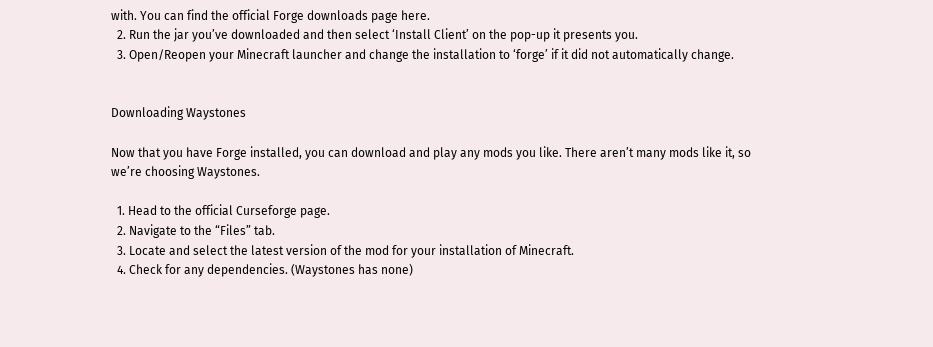with. You can find the official Forge downloads page here.
  2. Run the jar you’ve downloaded and then select ‘Install Client’ on the pop-up it presents you.
  3. Open/Reopen your Minecraft launcher and change the installation to ‘forge’ if it did not automatically change.


Downloading Waystones

Now that you have Forge installed, you can download and play any mods you like. There aren’t many mods like it, so we’re choosing Waystones.

  1. Head to the official Curseforge page.
  2. Navigate to the “Files” tab.
  3. Locate and select the latest version of the mod for your installation of Minecraft.
  4. Check for any dependencies. (Waystones has none)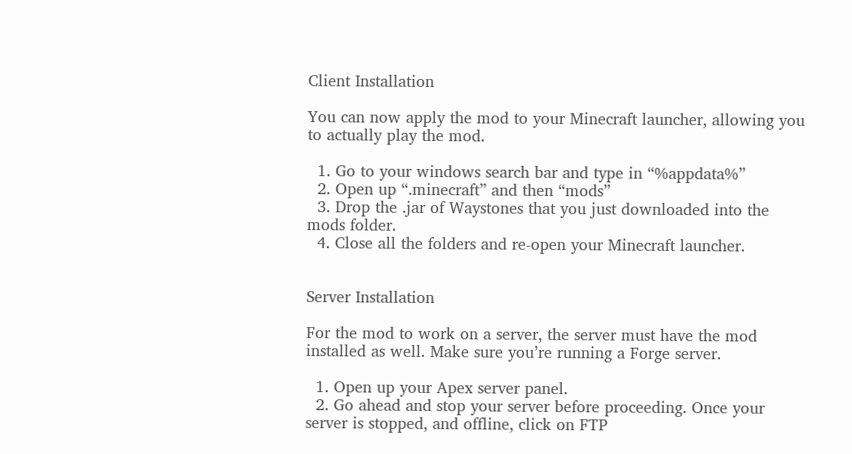Client Installation

You can now apply the mod to your Minecraft launcher, allowing you to actually play the mod.

  1. Go to your windows search bar and type in “%appdata%”
  2. Open up “.minecraft” and then “mods”
  3. Drop the .jar of Waystones that you just downloaded into the mods folder.
  4. Close all the folders and re-open your Minecraft launcher.


Server Installation

For the mod to work on a server, the server must have the mod installed as well. Make sure you’re running a Forge server.

  1. Open up your Apex server panel.
  2. Go ahead and stop your server before proceeding. Once your server is stopped, and offline, click on FTP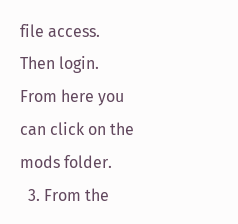file access. Then login. From here you can click on the mods folder.
  3. From the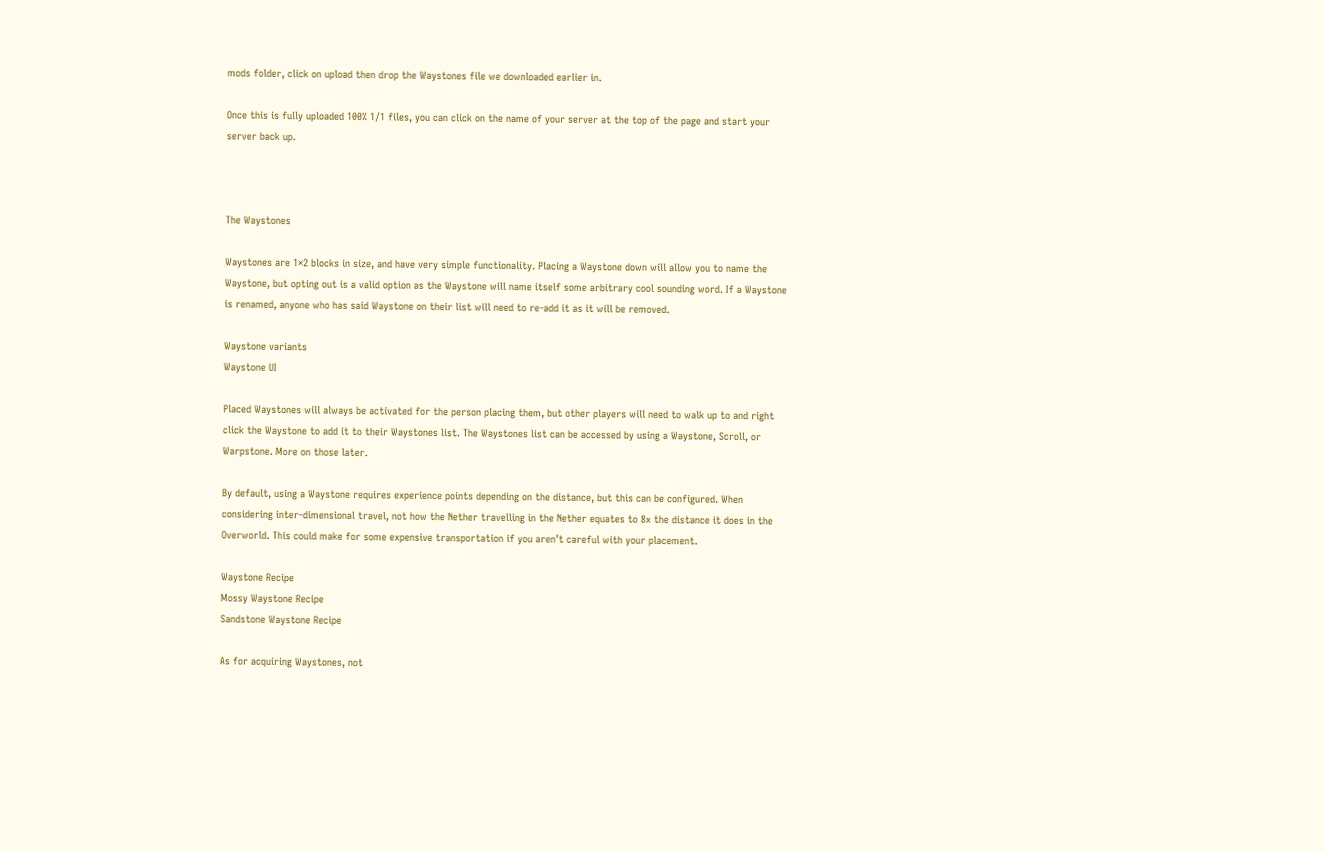mods folder, click on upload then drop the Waystones file we downloaded earlier in.

Once this is fully uploaded 100% 1/1 files, you can click on the name of your server at the top of the page and start your server back up.



The Waystones

Waystones are 1×2 blocks in size, and have very simple functionality. Placing a Waystone down will allow you to name the Waystone, but opting out is a valid option as the Waystone will name itself some arbitrary cool sounding word. If a Waystone is renamed, anyone who has said Waystone on their list will need to re-add it as it will be removed.

Waystone variants
Waystone UI

Placed Waystones will always be activated for the person placing them, but other players will need to walk up to and right click the Waystone to add it to their Waystones list. The Waystones list can be accessed by using a Waystone, Scroll, or Warpstone. More on those later.

By default, using a Waystone requires experience points depending on the distance, but this can be configured. When considering inter-dimensional travel, not how the Nether travelling in the Nether equates to 8x the distance it does in the Overworld. This could make for some expensive transportation if you aren’t careful with your placement.

Waystone Recipe
Mossy Waystone Recipe
Sandstone Waystone Recipe

As for acquiring Waystones, not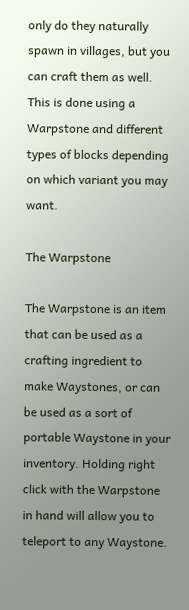only do they naturally spawn in villages, but you can craft them as well. This is done using a Warpstone and different types of blocks depending on which variant you may want.

The Warpstone

The Warpstone is an item that can be used as a crafting ingredient to make Waystones, or can be used as a sort of portable Waystone in your inventory. Holding right click with the Warpstone in hand will allow you to teleport to any Waystone.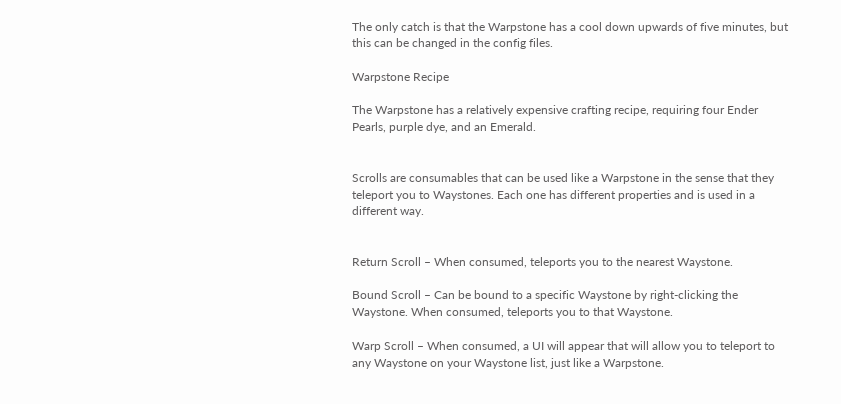The only catch is that the Warpstone has a cool down upwards of five minutes, but this can be changed in the config files.

Warpstone Recipe

The Warpstone has a relatively expensive crafting recipe, requiring four Ender Pearls, purple dye, and an Emerald.


Scrolls are consumables that can be used like a Warpstone in the sense that they teleport you to Waystones. Each one has different properties and is used in a different way.


Return Scroll – When consumed, teleports you to the nearest Waystone.

Bound Scroll – Can be bound to a specific Waystone by right-clicking the Waystone. When consumed, teleports you to that Waystone.

Warp Scroll – When consumed, a UI will appear that will allow you to teleport to any Waystone on your Waystone list, just like a Warpstone.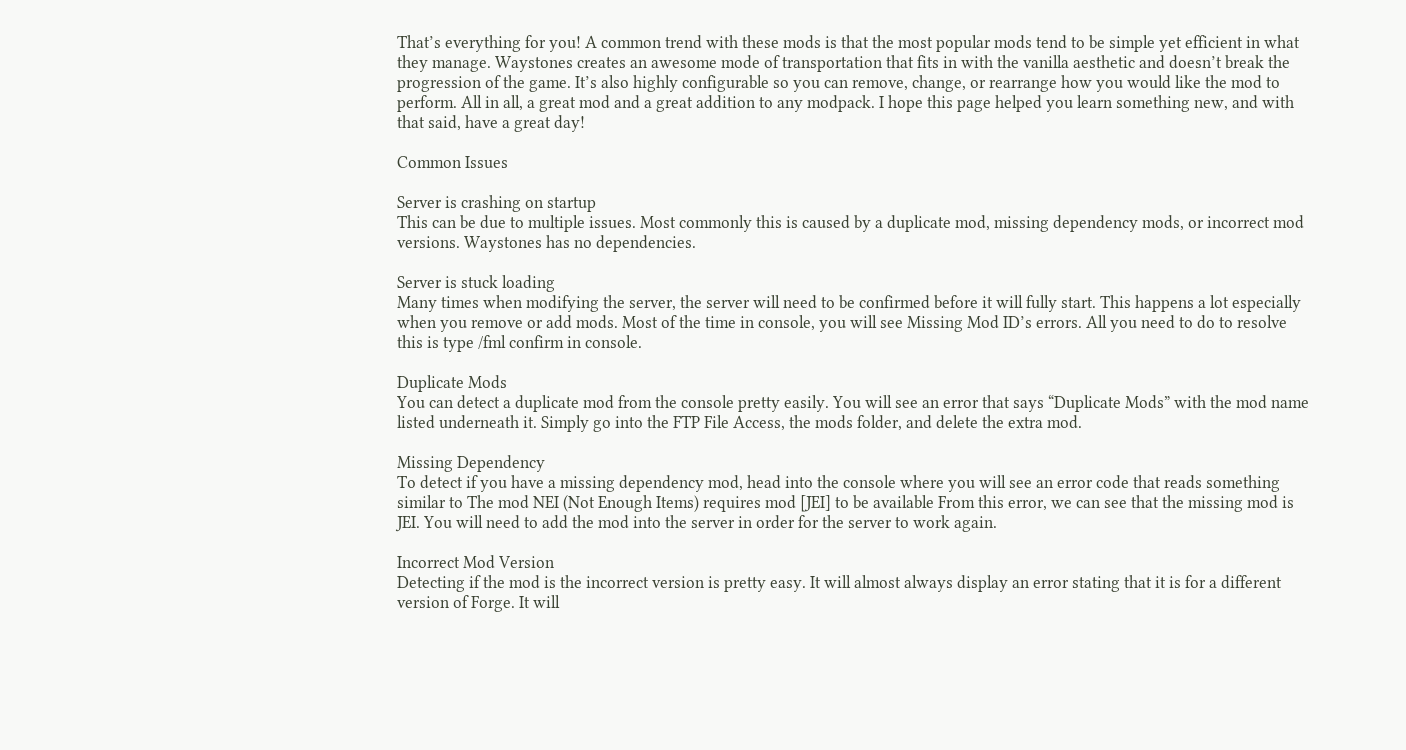That’s everything for you! A common trend with these mods is that the most popular mods tend to be simple yet efficient in what they manage. Waystones creates an awesome mode of transportation that fits in with the vanilla aesthetic and doesn’t break the progression of the game. It’s also highly configurable so you can remove, change, or rearrange how you would like the mod to perform. All in all, a great mod and a great addition to any modpack. I hope this page helped you learn something new, and with that said, have a great day!

Common Issues

Server is crashing on startup
This can be due to multiple issues. Most commonly this is caused by a duplicate mod, missing dependency mods, or incorrect mod versions. Waystones has no dependencies.

Server is stuck loading
Many times when modifying the server, the server will need to be confirmed before it will fully start. This happens a lot especially when you remove or add mods. Most of the time in console, you will see Missing Mod ID’s errors. All you need to do to resolve this is type /fml confirm in console.

Duplicate Mods
You can detect a duplicate mod from the console pretty easily. You will see an error that says “Duplicate Mods” with the mod name listed underneath it. Simply go into the FTP File Access, the mods folder, and delete the extra mod.

Missing Dependency
To detect if you have a missing dependency mod, head into the console where you will see an error code that reads something similar to The mod NEI (Not Enough Items) requires mod [JEI] to be available From this error, we can see that the missing mod is JEI. You will need to add the mod into the server in order for the server to work again.

Incorrect Mod Version
Detecting if the mod is the incorrect version is pretty easy. It will almost always display an error stating that it is for a different version of Forge. It will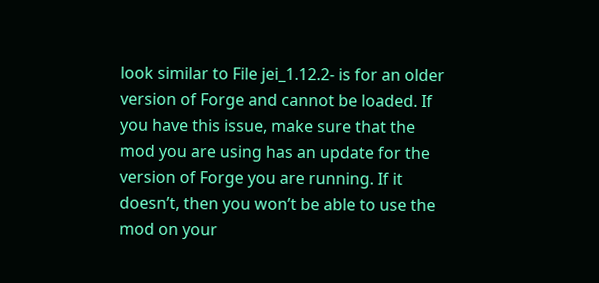look similar to File jei_1.12.2- is for an older version of Forge and cannot be loaded. If you have this issue, make sure that the mod you are using has an update for the version of Forge you are running. If it doesn’t, then you won’t be able to use the mod on your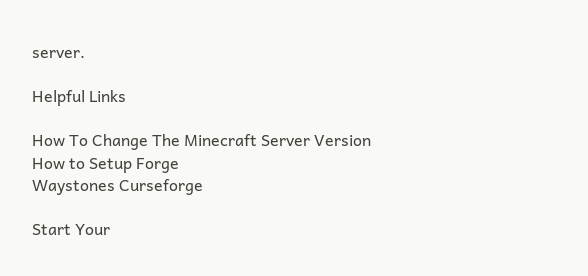server.

Helpful Links

How To Change The Minecraft Server Version
How to Setup Forge
Waystones Curseforge

Start Your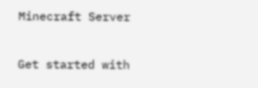Minecraft Server

Get started with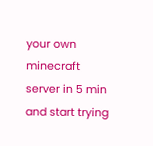your own minecraft server in 5 min and start trying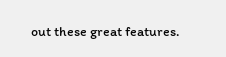out these great features.